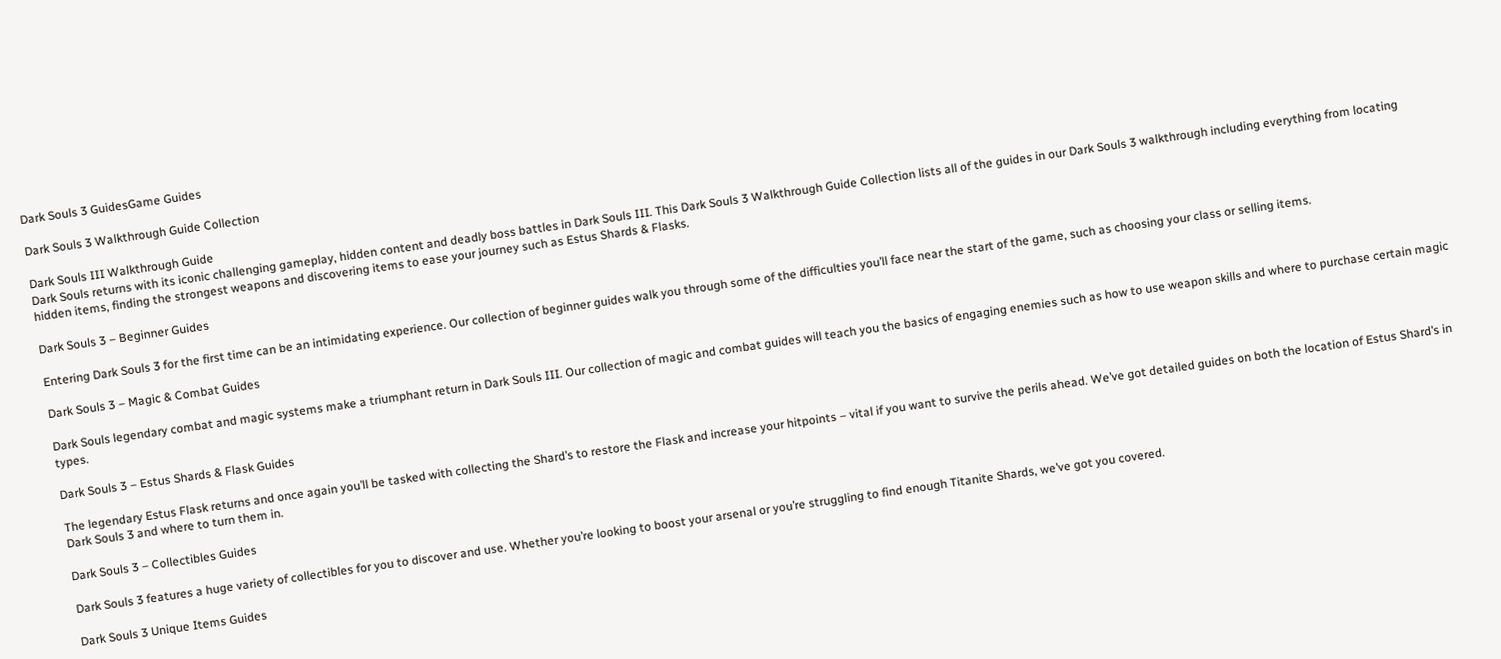Dark Souls 3 GuidesGame Guides

Dark Souls 3 Walkthrough Guide Collection

Dark Souls III Walkthrough Guide
Dark Souls returns with its iconic challenging gameplay, hidden content and deadly boss battles in Dark Souls III. This Dark Souls 3 Walkthrough Guide Collection lists all of the guides in our Dark Souls 3 walkthrough including everything from locating hidden items, finding the strongest weapons and discovering items to ease your journey such as Estus Shards & Flasks.

Dark Souls 3 – Beginner Guides

Entering Dark Souls 3 for the first time can be an intimidating experience. Our collection of beginner guides walk you through some of the difficulties you’ll face near the start of the game, such as choosing your class or selling items.

Dark Souls 3 – Magic & Combat Guides

Dark Souls legendary combat and magic systems make a triumphant return in Dark Souls III. Our collection of magic and combat guides will teach you the basics of engaging enemies such as how to use weapon skills and where to purchase certain magic types.

Dark Souls 3 – Estus Shards & Flask Guides

The legendary Estus Flask returns and once again you’ll be tasked with collecting the Shard’s to restore the Flask and increase your hitpoints – vital if you want to survive the perils ahead. We’ve got detailed guides on both the location of Estus Shard’s in Dark Souls 3 and where to turn them in.

Dark Souls 3 – Collectibles Guides

Dark Souls 3 features a huge variety of collectibles for you to discover and use. Whether you’re looking to boost your arsenal or you’re struggling to find enough Titanite Shards, we’ve got you covered.

Dark Souls 3 Unique Items Guides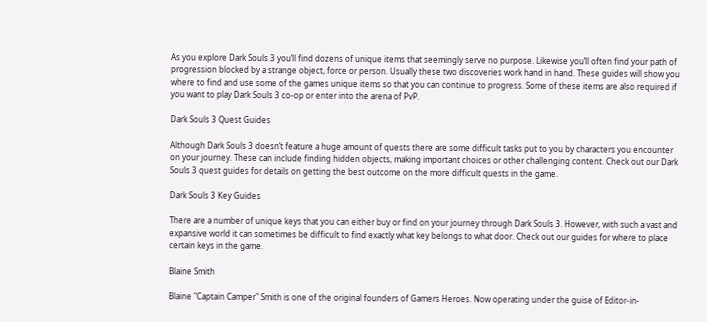As you explore Dark Souls 3 you’ll find dozens of unique items that seemingly serve no purpose. Likewise you’ll often find your path of progression blocked by a strange object, force or person. Usually these two discoveries work hand in hand. These guides will show you where to find and use some of the games unique items so that you can continue to progress. Some of these items are also required if you want to play Dark Souls 3 co-op or enter into the arena of PvP.

Dark Souls 3 Quest Guides

Although Dark Souls 3 doesn’t feature a huge amount of quests there are some difficult tasks put to you by characters you encounter on your journey. These can include finding hidden objects, making important choices or other challenging content. Check out our Dark Souls 3 quest guides for details on getting the best outcome on the more difficult quests in the game.

Dark Souls 3 Key Guides

There are a number of unique keys that you can either buy or find on your journey through Dark Souls 3. However, with such a vast and expansive world it can sometimes be difficult to find exactly what key belongs to what door. Check out our guides for where to place certain keys in the game.

Blaine Smith

Blaine "Captain Camper" Smith is one of the original founders of Gamers Heroes. Now operating under the guise of Editor-in-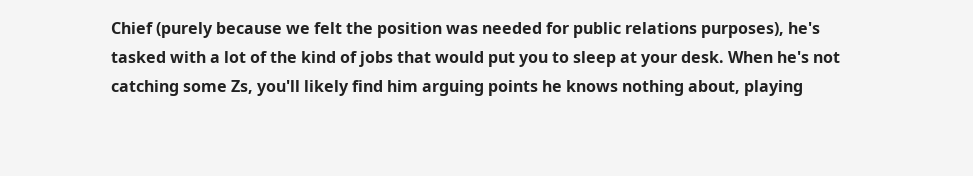Chief (purely because we felt the position was needed for public relations purposes), he's tasked with a lot of the kind of jobs that would put you to sleep at your desk. When he's not catching some Zs, you'll likely find him arguing points he knows nothing about, playing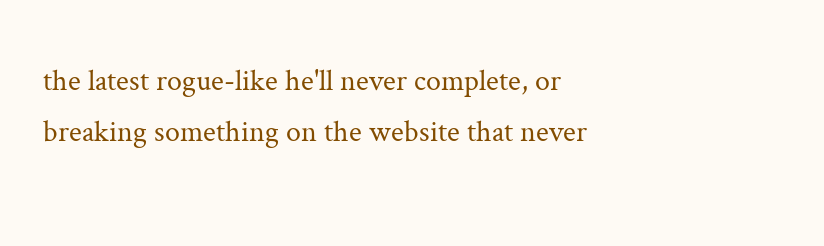the latest rogue-like he'll never complete, or breaking something on the website that never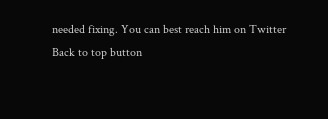needed fixing. You can best reach him on Twitter
Back to top button